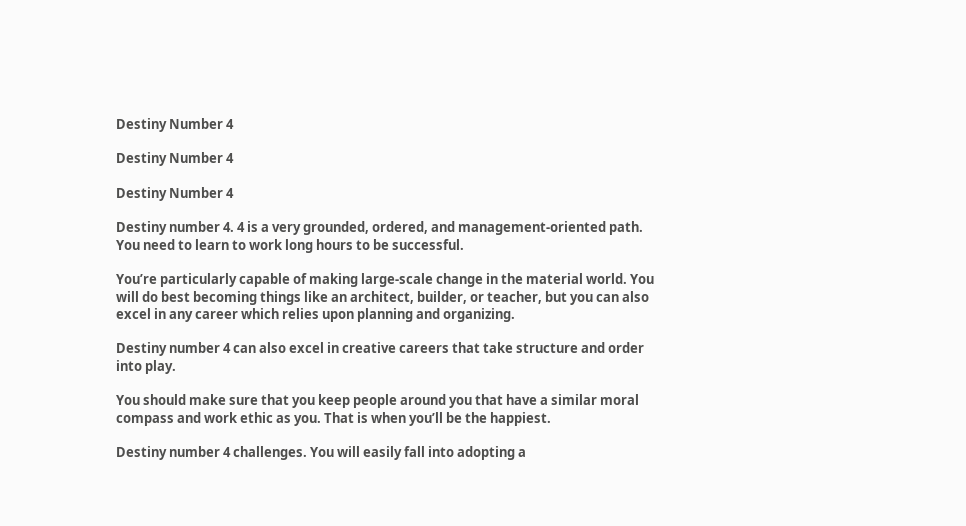Destiny Number 4

Destiny Number 4

Destiny Number 4

Destiny number 4. 4 is a very grounded, ordered, and management-oriented path. You need to learn to work long hours to be successful.

You’re particularly capable of making large-scale change in the material world. You will do best becoming things like an architect, builder, or teacher, but you can also excel in any career which relies upon planning and organizing.

Destiny number 4 can also excel in creative careers that take structure and order into play.

You should make sure that you keep people around you that have a similar moral compass and work ethic as you. That is when you’ll be the happiest.

Destiny number 4 challenges. You will easily fall into adopting a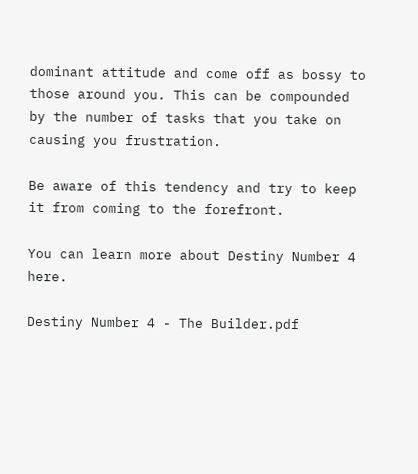dominant attitude and come off as bossy to those around you. This can be compounded by the number of tasks that you take on causing you frustration.

Be aware of this tendency and try to keep it from coming to the forefront.

You can learn more about Destiny Number 4 here.

Destiny Number 4 - The Builder.pdf